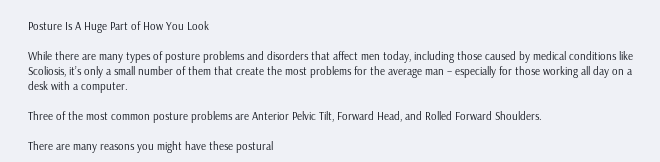Posture Is A Huge Part of How You Look

While there are many types of posture problems and disorders that affect men today, including those caused by medical conditions like Scoliosis, it’s only a small number of them that create the most problems for the average man – especially for those working all day on a desk with a computer.

Three of the most common posture problems are Anterior Pelvic Tilt, Forward Head, and Rolled Forward Shoulders.

There are many reasons you might have these postural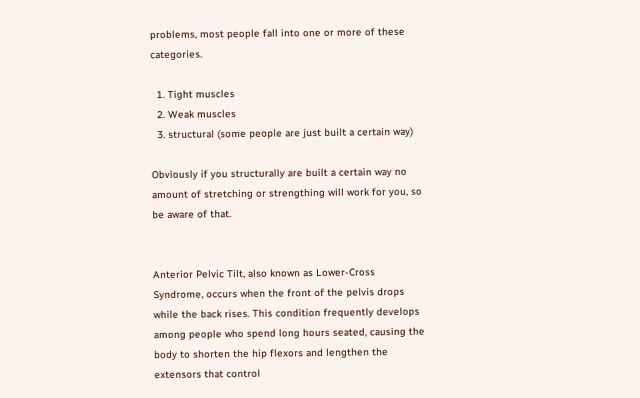problems, most people fall into one or more of these categories.

  1. Tight muscles
  2. Weak muscles
  3. structural (some people are just built a certain way)

Obviously if you structurally are built a certain way no amount of stretching or strengthing will work for you, so be aware of that.


Anterior Pelvic Tilt, also known as Lower-Cross Syndrome, occurs when the front of the pelvis drops while the back rises. This condition frequently develops among people who spend long hours seated, causing the body to shorten the hip flexors and lengthen the extensors that control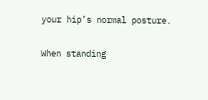your hip’s normal posture.

When standing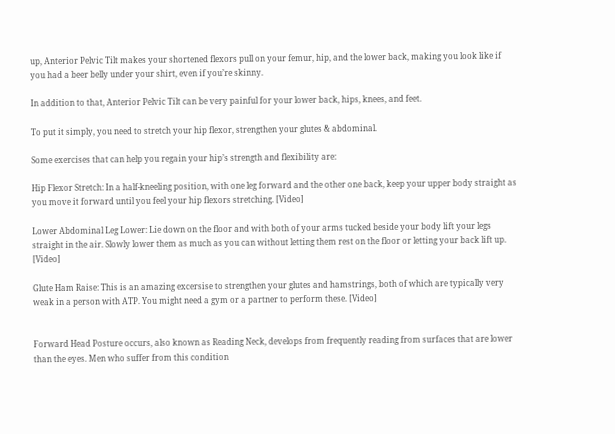up, Anterior Pelvic Tilt makes your shortened flexors pull on your femur, hip, and the lower back, making you look like if you had a beer belly under your shirt, even if you’re skinny.

In addition to that, Anterior Pelvic Tilt can be very painful for your lower back, hips, knees, and feet.

To put it simply, you need to stretch your hip flexor, strengthen your glutes & abdominal.

Some exercises that can help you regain your hip’s strength and flexibility are:

Hip Flexor Stretch: In a half-kneeling position, with one leg forward and the other one back, keep your upper body straight as you move it forward until you feel your hip flexors stretching. [Video]

Lower Abdominal Leg Lower: Lie down on the floor and with both of your arms tucked beside your body lift your legs straight in the air. Slowly lower them as much as you can without letting them rest on the floor or letting your back lift up. [Video]

Glute Ham Raise: This is an amazing excersise to strengthen your glutes and hamstrings, both of which are typically very weak in a person with ATP. You might need a gym or a partner to perform these. [Video]


Forward Head Posture occurs, also known as Reading Neck, develops from frequently reading from surfaces that are lower than the eyes. Men who suffer from this condition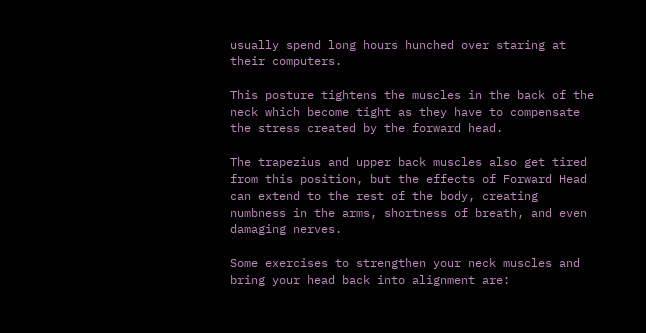usually spend long hours hunched over staring at their computers.

This posture tightens the muscles in the back of the neck which become tight as they have to compensate the stress created by the forward head.

The trapezius and upper back muscles also get tired from this position, but the effects of Forward Head can extend to the rest of the body, creating numbness in the arms, shortness of breath, and even damaging nerves.

Some exercises to strengthen your neck muscles and bring your head back into alignment are: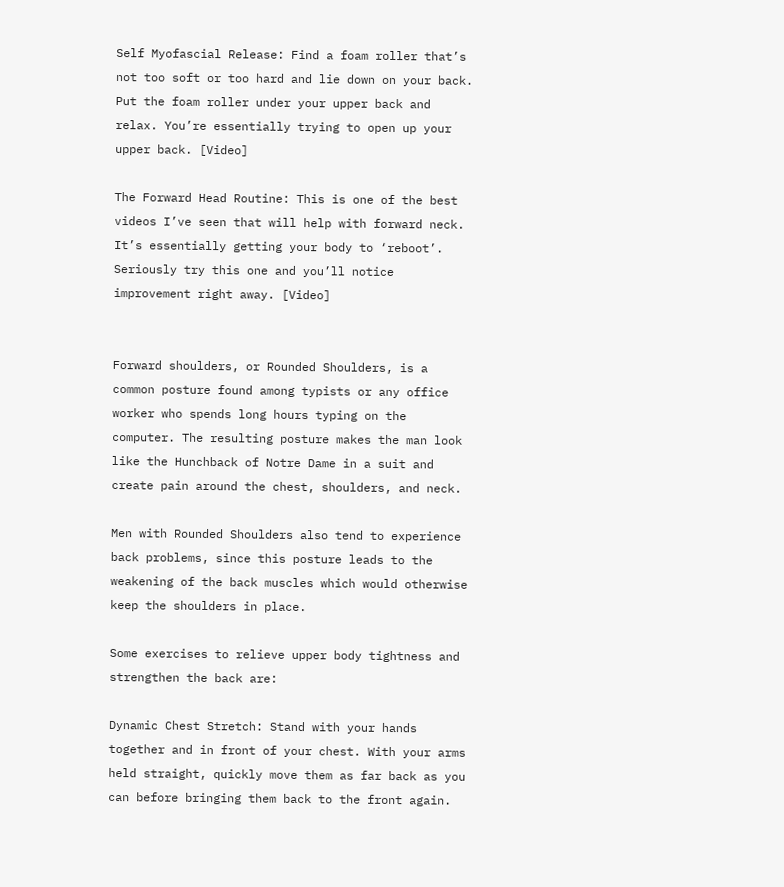Self Myofascial Release: Find a foam roller that’s not too soft or too hard and lie down on your back. Put the foam roller under your upper back and relax. You’re essentially trying to open up your upper back. [Video]

The Forward Head Routine: This is one of the best videos I’ve seen that will help with forward neck. It’s essentially getting your body to ‘reboot’. Seriously try this one and you’ll notice improvement right away. [Video]


Forward shoulders, or Rounded Shoulders, is a common posture found among typists or any office worker who spends long hours typing on the computer. The resulting posture makes the man look like the Hunchback of Notre Dame in a suit and create pain around the chest, shoulders, and neck.

Men with Rounded Shoulders also tend to experience back problems, since this posture leads to the weakening of the back muscles which would otherwise keep the shoulders in place.

Some exercises to relieve upper body tightness and strengthen the back are:

Dynamic Chest Stretch: Stand with your hands together and in front of your chest. With your arms held straight, quickly move them as far back as you can before bringing them back to the front again.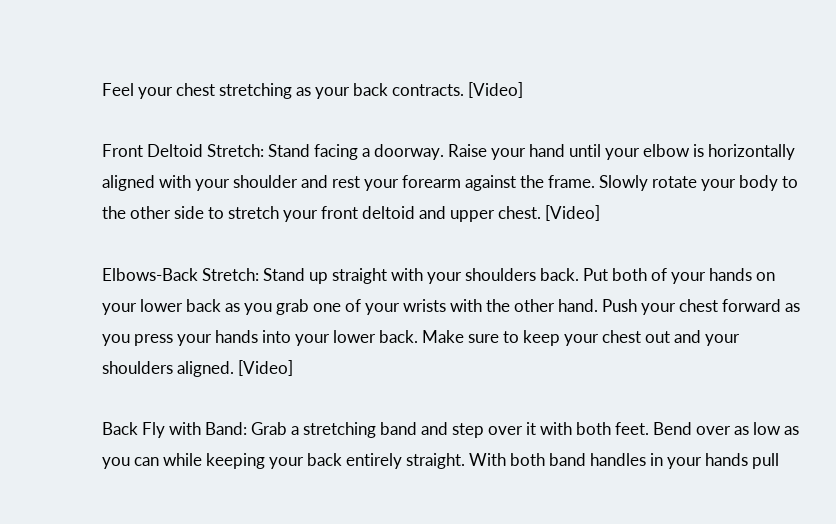Feel your chest stretching as your back contracts. [Video]

Front Deltoid Stretch: Stand facing a doorway. Raise your hand until your elbow is horizontally aligned with your shoulder and rest your forearm against the frame. Slowly rotate your body to the other side to stretch your front deltoid and upper chest. [Video]

Elbows-Back Stretch: Stand up straight with your shoulders back. Put both of your hands on your lower back as you grab one of your wrists with the other hand. Push your chest forward as you press your hands into your lower back. Make sure to keep your chest out and your shoulders aligned. [Video]

Back Fly with Band: Grab a stretching band and step over it with both feet. Bend over as low as you can while keeping your back entirely straight. With both band handles in your hands pull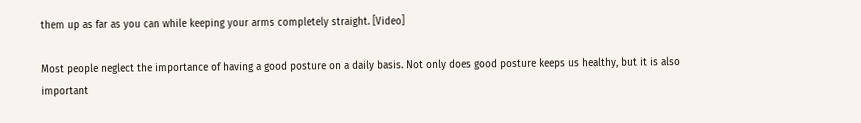them up as far as you can while keeping your arms completely straight. [Video]

Most people neglect the importance of having a good posture on a daily basis. Not only does good posture keeps us healthy, but it is also important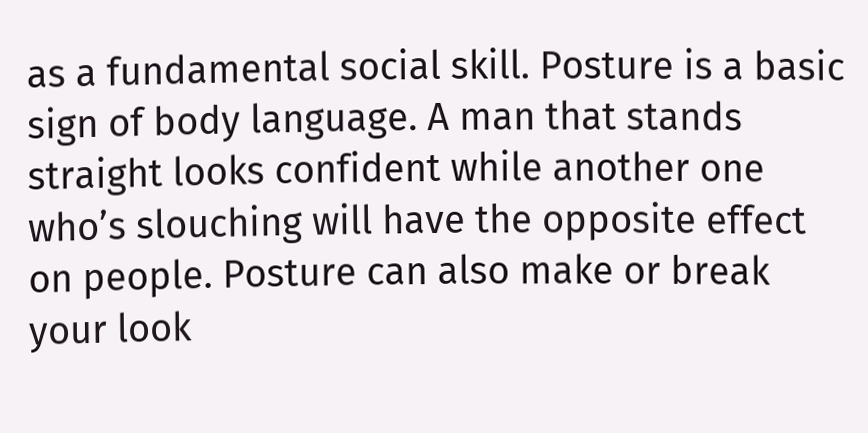as a fundamental social skill. Posture is a basic sign of body language. A man that stands straight looks confident while another one who’s slouching will have the opposite effect on people. Posture can also make or break your look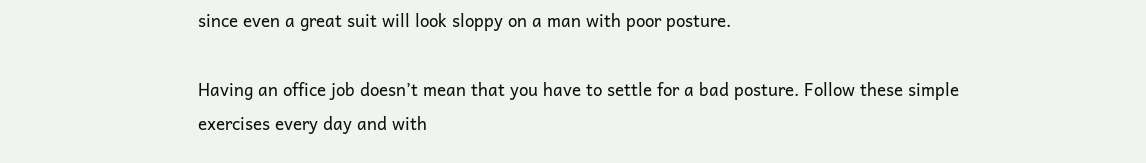since even a great suit will look sloppy on a man with poor posture.

Having an office job doesn’t mean that you have to settle for a bad posture. Follow these simple exercises every day and with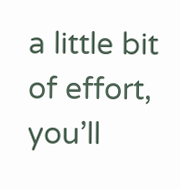a little bit of effort, you’ll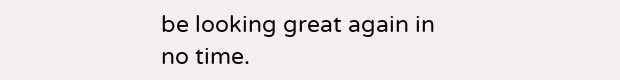be looking great again in no time.